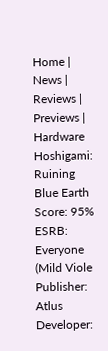Home | News | Reviews | Previews | Hardware
Hoshigami: Ruining Blue Earth
Score: 95%
ESRB: Everyone (Mild Viole
Publisher: Atlus
Developer: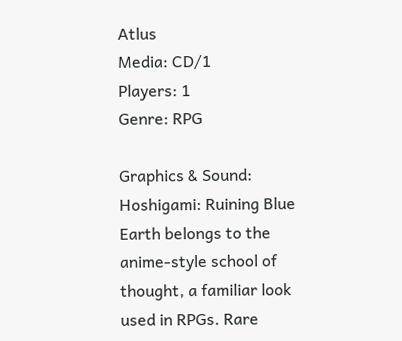Atlus
Media: CD/1
Players: 1
Genre: RPG

Graphics & Sound:
Hoshigami: Ruining Blue Earth belongs to the anime-style school of thought, a familiar look used in RPGs. Rare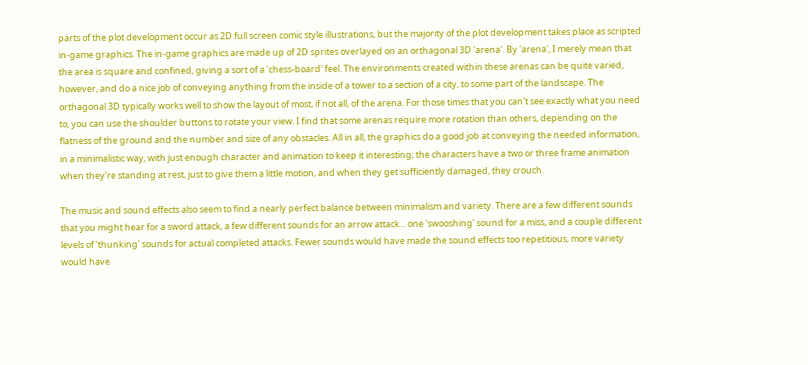parts of the plot development occur as 2D full screen comic style illustrations, but the majority of the plot development takes place as scripted in-game graphics. The in-game graphics are made up of 2D sprites overlayed on an orthagonal 3D 'arena'. By 'arena', I merely mean that the area is square and confined, giving a sort of a 'chess-board' feel. The environments created within these arenas can be quite varied, however, and do a nice job of conveying anything from the inside of a tower to a section of a city, to some part of the landscape. The orthagonal 3D typically works well to show the layout of most, if not all, of the arena. For those times that you can't see exactly what you need to, you can use the shoulder buttons to rotate your view. I find that some arenas require more rotation than others, depending on the flatness of the ground and the number and size of any obstacles. All in all, the graphics do a good job at conveying the needed information, in a minimalistic way, with just enough character and animation to keep it interesting; the characters have a two or three frame animation when they're standing at rest, just to give them a little motion, and when they get sufficiently damaged, they crouch.

The music and sound effects also seem to find a nearly perfect balance between minimalism and variety. There are a few different sounds that you might hear for a sword attack, a few different sounds for an arrow attack... one 'swooshing' sound for a miss, and a couple different levels of 'thunking' sounds for actual completed attacks. Fewer sounds would have made the sound effects too repetitious, more variety would have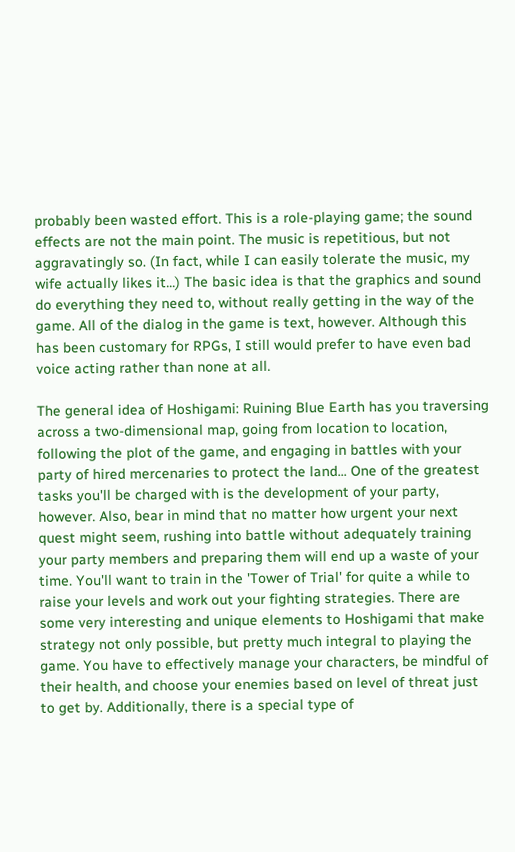probably been wasted effort. This is a role-playing game; the sound effects are not the main point. The music is repetitious, but not aggravatingly so. (In fact, while I can easily tolerate the music, my wife actually likes it...) The basic idea is that the graphics and sound do everything they need to, without really getting in the way of the game. All of the dialog in the game is text, however. Although this has been customary for RPGs, I still would prefer to have even bad voice acting rather than none at all.

The general idea of Hoshigami: Ruining Blue Earth has you traversing across a two-dimensional map, going from location to location, following the plot of the game, and engaging in battles with your party of hired mercenaries to protect the land... One of the greatest tasks you'll be charged with is the development of your party, however. Also, bear in mind that no matter how urgent your next quest might seem, rushing into battle without adequately training your party members and preparing them will end up a waste of your time. You'll want to train in the 'Tower of Trial' for quite a while to raise your levels and work out your fighting strategies. There are some very interesting and unique elements to Hoshigami that make strategy not only possible, but pretty much integral to playing the game. You have to effectively manage your characters, be mindful of their health, and choose your enemies based on level of threat just to get by. Additionally, there is a special type of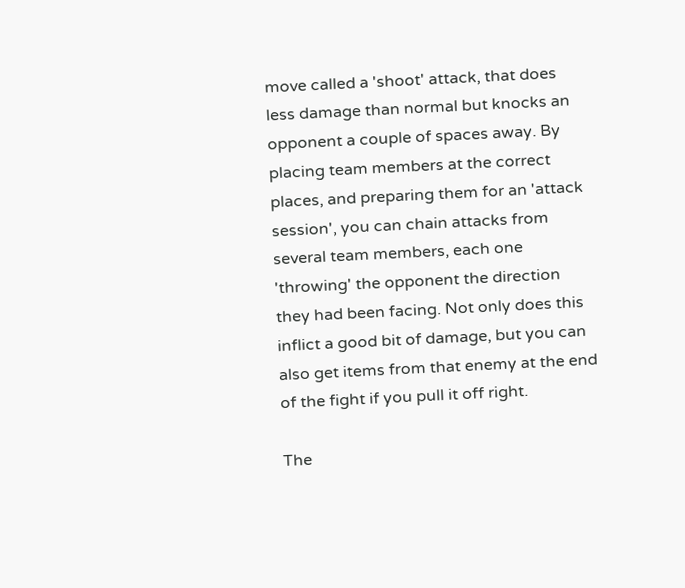move called a 'shoot' attack, that does less damage than normal but knocks an opponent a couple of spaces away. By placing team members at the correct places, and preparing them for an 'attack session', you can chain attacks from several team members, each one 'throwing' the opponent the direction they had been facing. Not only does this inflict a good bit of damage, but you can also get items from that enemy at the end of the fight if you pull it off right.

The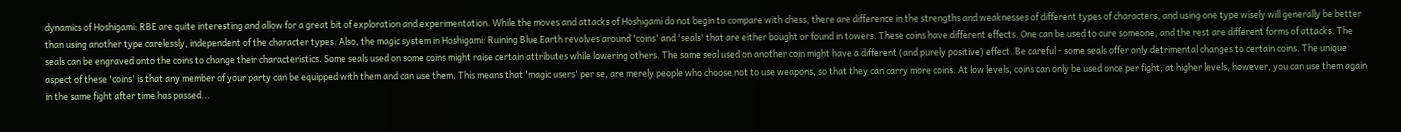dynamics of Hoshigami: RBE are quite interesting and allow for a great bit of exploration and experimentation. While the moves and attacks of Hoshigami do not begin to compare with chess, there are difference in the strengths and weaknesses of different types of characters, and using one type wisely will generally be better than using another type carelessly, independent of the character types. Also, the magic system in Hoshigami: Ruining Blue Earth revolves around 'coins' and 'seals' that are either bought or found in towers. These coins have different effects. One can be used to cure someone, and the rest are different forms of attacks. The seals can be engraved onto the coins to change their characteristics. Some seals used on some coins might raise certain attributes while lowering others. The same seal used on another coin might have a different (and purely positive) effect. Be careful - some seals offer only detrimental changes to certain coins. The unique aspect of these 'coins' is that any member of your party can be equipped with them and can use them. This means that 'magic users' per se, are merely people who choose not to use weapons, so that they can carry more coins. At low levels, coins can only be used once per fight; at higher levels, however, you can use them again in the same fight after time has passed...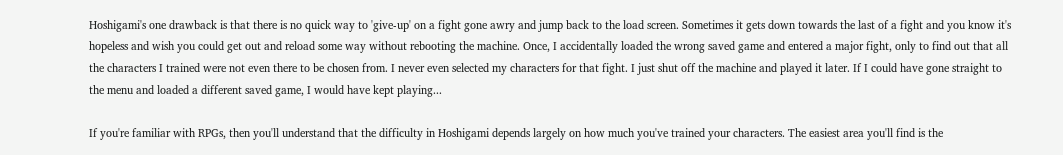Hoshigami's one drawback is that there is no quick way to 'give-up' on a fight gone awry and jump back to the load screen. Sometimes it gets down towards the last of a fight and you know it's hopeless and wish you could get out and reload some way without rebooting the machine. Once, I accidentally loaded the wrong saved game and entered a major fight, only to find out that all the characters I trained were not even there to be chosen from. I never even selected my characters for that fight. I just shut off the machine and played it later. If I could have gone straight to the menu and loaded a different saved game, I would have kept playing...

If you're familiar with RPGs, then you'll understand that the difficulty in Hoshigami depends largely on how much you've trained your characters. The easiest area you'll find is the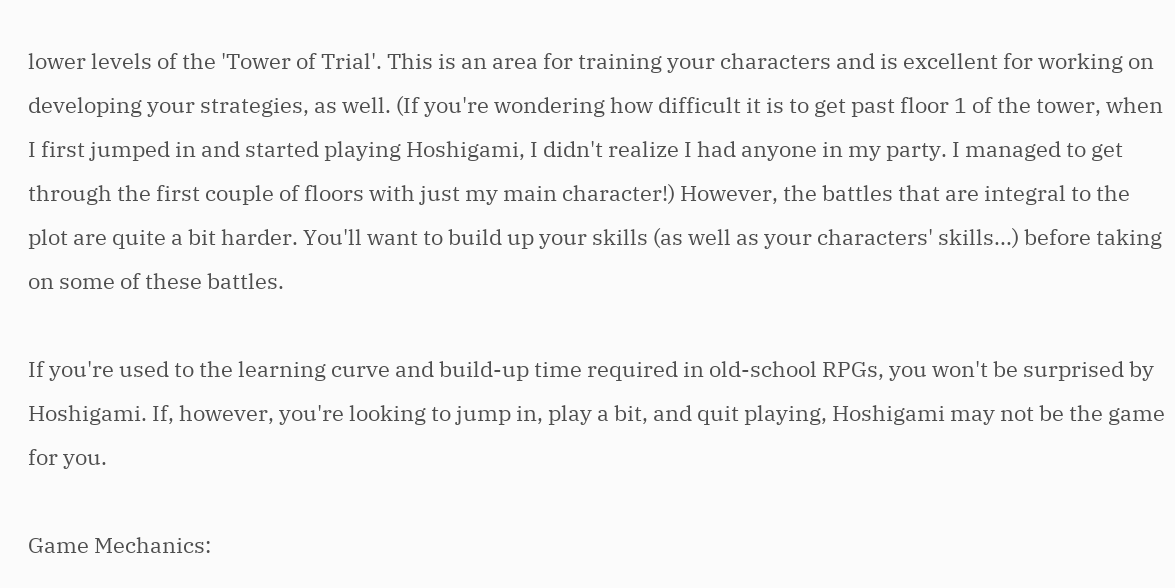lower levels of the 'Tower of Trial'. This is an area for training your characters and is excellent for working on developing your strategies, as well. (If you're wondering how difficult it is to get past floor 1 of the tower, when I first jumped in and started playing Hoshigami, I didn't realize I had anyone in my party. I managed to get through the first couple of floors with just my main character!) However, the battles that are integral to the plot are quite a bit harder. You'll want to build up your skills (as well as your characters' skills...) before taking on some of these battles.

If you're used to the learning curve and build-up time required in old-school RPGs, you won't be surprised by Hoshigami. If, however, you're looking to jump in, play a bit, and quit playing, Hoshigami may not be the game for you.

Game Mechanics: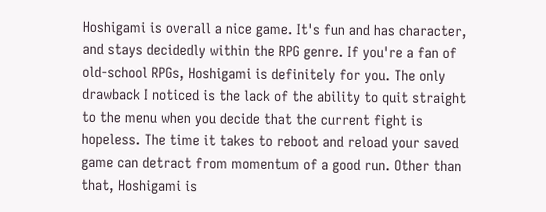Hoshigami is overall a nice game. It's fun and has character, and stays decidedly within the RPG genre. If you're a fan of old-school RPGs, Hoshigami is definitely for you. The only drawback I noticed is the lack of the ability to quit straight to the menu when you decide that the current fight is hopeless. The time it takes to reboot and reload your saved game can detract from momentum of a good run. Other than that, Hoshigami is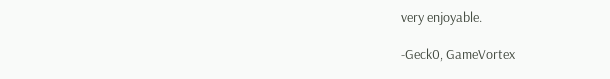very enjoyable.

-Geck0, GameVortex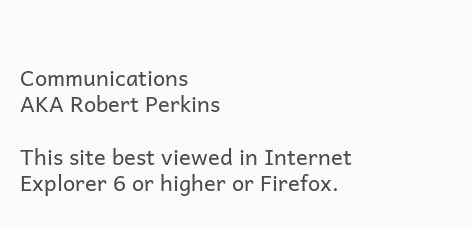Communications
AKA Robert Perkins

This site best viewed in Internet Explorer 6 or higher or Firefox.